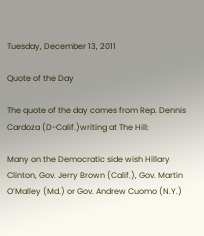Tuesday, December 13, 2011

Quote of the Day

The quote of the day comes from Rep. Dennis Cardoza (D-Calif.)writing at The Hill:

Many on the Democratic side wish Hillary Clinton, Gov. Jerry Brown (Calif.), Gov. Martin O’Malley (Md.) or Gov. Andrew Cuomo (N.Y.)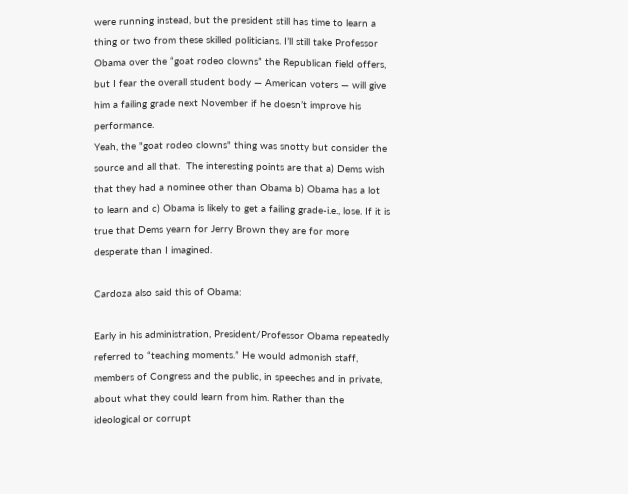were running instead, but the president still has time to learn a thing or two from these skilled politicians. I’ll still take Professor Obama over the “goat rodeo clowns” the Republican field offers, but I fear the overall student body — American voters — will give him a failing grade next November if he doesn’t improve his performance.
Yeah, the "goat rodeo clowns" thing was snotty but consider the source and all that.  The interesting points are that a) Dems wish that they had a nominee other than Obama b) Obama has a lot to learn and c) Obama is likely to get a failing grade-i.e., lose. If it is true that Dems yearn for Jerry Brown they are for more desperate than I imagined.

Cardoza also said this of Obama:

Early in his administration, President/Professor Obama repeatedly referred to “teaching moments.” He would admonish staff, members of Congress and the public, in speeches and in private, about what they could learn from him. Rather than the ideological or corrupt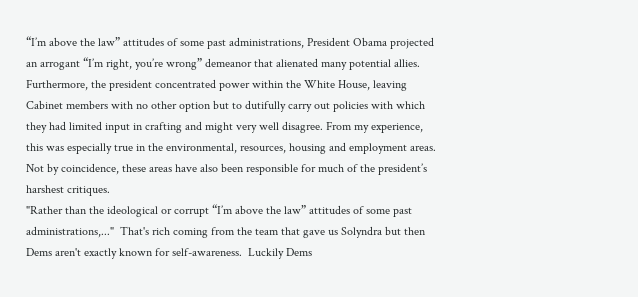“I’m above the law” attitudes of some past administrations, President Obama projected an arrogant “I’m right, you’re wrong” demeanor that alienated many potential allies. Furthermore, the president concentrated power within the White House, leaving Cabinet members with no other option but to dutifully carry out policies with which they had limited input in crafting and might very well disagree. From my experience, this was especially true in the environmental, resources, housing and employment areas. Not by coincidence, these areas have also been responsible for much of the president’s harshest critiques.
"Rather than the ideological or corrupt “I’m above the law” attitudes of some past administrations,..."  That's rich coming from the team that gave us Solyndra but then Dems aren't exactly known for self-awareness.  Luckily Dems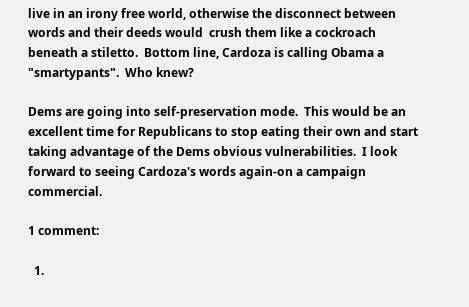live in an irony free world, otherwise the disconnect between words and their deeds would  crush them like a cockroach beneath a stiletto.  Bottom line, Cardoza is calling Obama a "smartypants".  Who knew?

Dems are going into self-preservation mode.  This would be an excellent time for Republicans to stop eating their own and start taking advantage of the Dems obvious vulnerabilities.  I look forward to seeing Cardoza's words again-on a campaign commercial.

1 comment:

  1.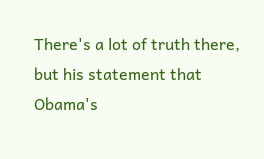There's a lot of truth there, but his statement that Obama's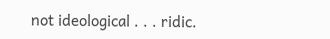not ideological . . . ridic.